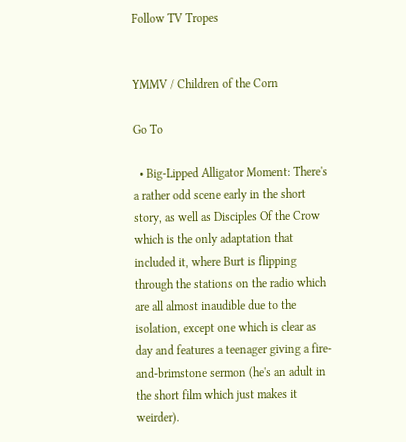Follow TV Tropes


YMMV / Children of the Corn

Go To

  • Big-Lipped Alligator Moment: There's a rather odd scene early in the short story, as well as Disciples Of the Crow which is the only adaptation that included it, where Burt is flipping through the stations on the radio which are all almost inaudible due to the isolation, except one which is clear as day and features a teenager giving a fire-and-brimstone sermon (he's an adult in the short film which just makes it weirder).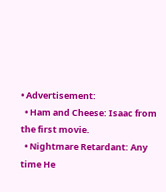• Advertisement:
  • Ham and Cheese: Isaac from the first movie.
  • Nightmare Retardant: Any time He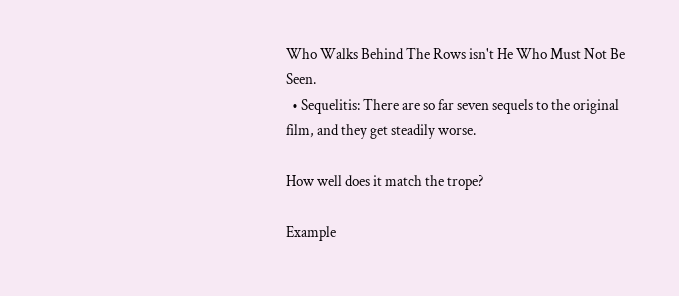Who Walks Behind The Rows isn't He Who Must Not Be Seen.
  • Sequelitis: There are so far seven sequels to the original film, and they get steadily worse.

How well does it match the trope?

Example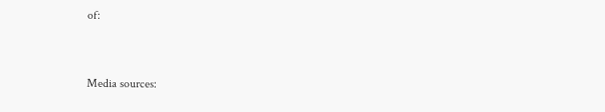of:


Media sources: